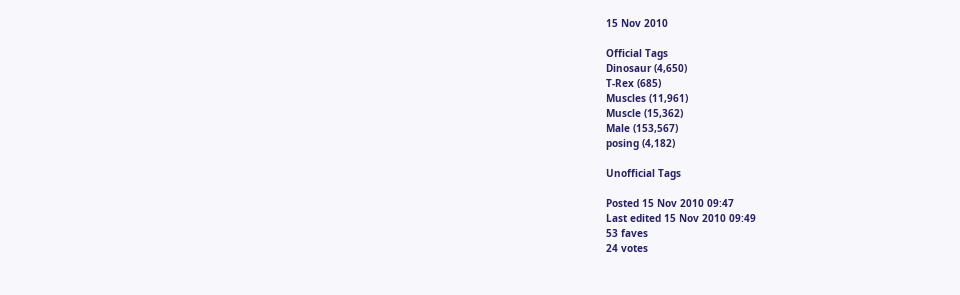15 Nov 2010

Official Tags
Dinosaur (4,650)
T-Rex (685)
Muscles (11,961)
Muscle (15,362)
Male (153,567)
posing (4,182)

Unofficial Tags

Posted 15 Nov 2010 09:47
Last edited 15 Nov 2010 09:49
53 faves
24 votes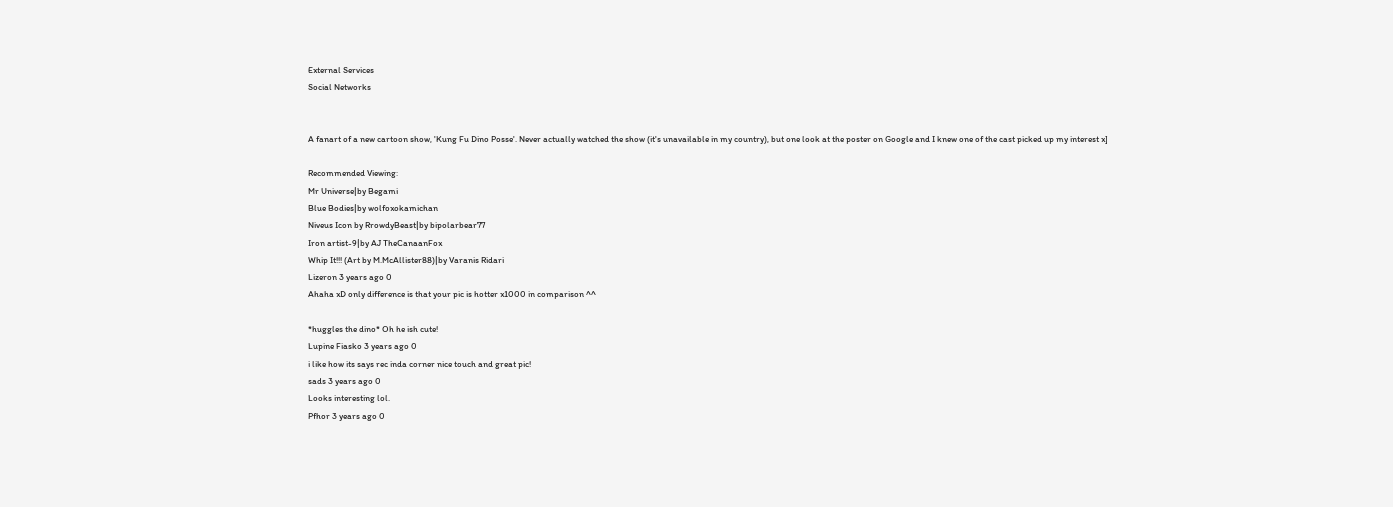External Services
Social Networks


A fanart of a new cartoon show, 'Kung Fu Dino Posse'. Never actually watched the show (it's unavailable in my country), but one look at the poster on Google and I knew one of the cast picked up my interest x]

Recommended Viewing:
Mr Universe|by Begami
Blue Bodies|by wolfoxokamichan
Niveus Icon by RrowdyBeast|by bipolarbear77
Iron artist-9|by AJ TheCanaanFox
Whip It!!! (Art by M.McAllister88)|by Varanis Ridari
Lizeron 3 years ago 0
Ahaha xD only difference is that your pic is hotter x1000 in comparison ^^

*huggles the dino* Oh he ish cute!
Lupine Fiasko 3 years ago 0
i like how its says rec inda corner nice touch and great pic!
sads 3 years ago 0
Looks interesting lol.
Pfhor 3 years ago 0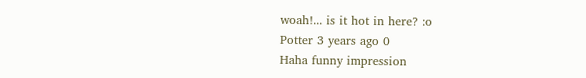woah!... is it hot in here? :o
Potter 3 years ago 0
Haha funny impression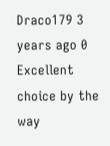Draco179 3 years ago 0
Excellent choice by the way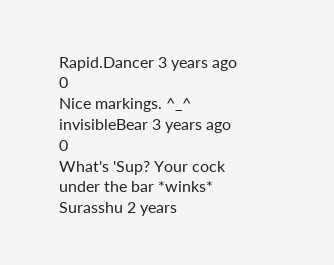Rapid.Dancer 3 years ago 0
Nice markings. ^_^
invisibleBear 3 years ago 0
What's 'Sup? Your cock under the bar *winks*
Surasshu 2 years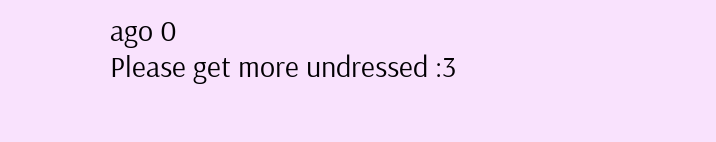ago 0
Please get more undressed :3